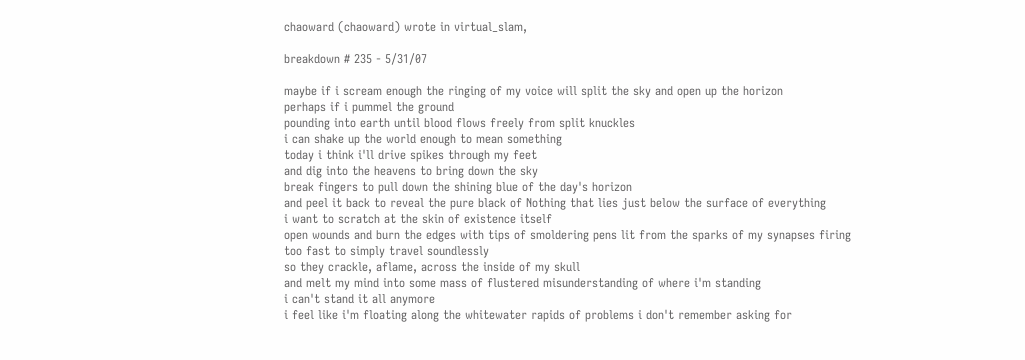chaoward (chaoward) wrote in virtual_slam,

breakdown # 235 - 5/31/07

maybe if i scream enough the ringing of my voice will split the sky and open up the horizon
perhaps if i pummel the ground
pounding into earth until blood flows freely from split knuckles
i can shake up the world enough to mean something
today i think i'll drive spikes through my feet
and dig into the heavens to bring down the sky
break fingers to pull down the shining blue of the day's horizon
and peel it back to reveal the pure black of Nothing that lies just below the surface of everything
i want to scratch at the skin of existence itself
open wounds and burn the edges with tips of smoldering pens lit from the sparks of my synapses firing too fast to simply travel soundlessly
so they crackle, aflame, across the inside of my skull
and melt my mind into some mass of flustered misunderstanding of where i'm standing
i can't stand it all anymore
i feel like i'm floating along the whitewater rapids of problems i don't remember asking for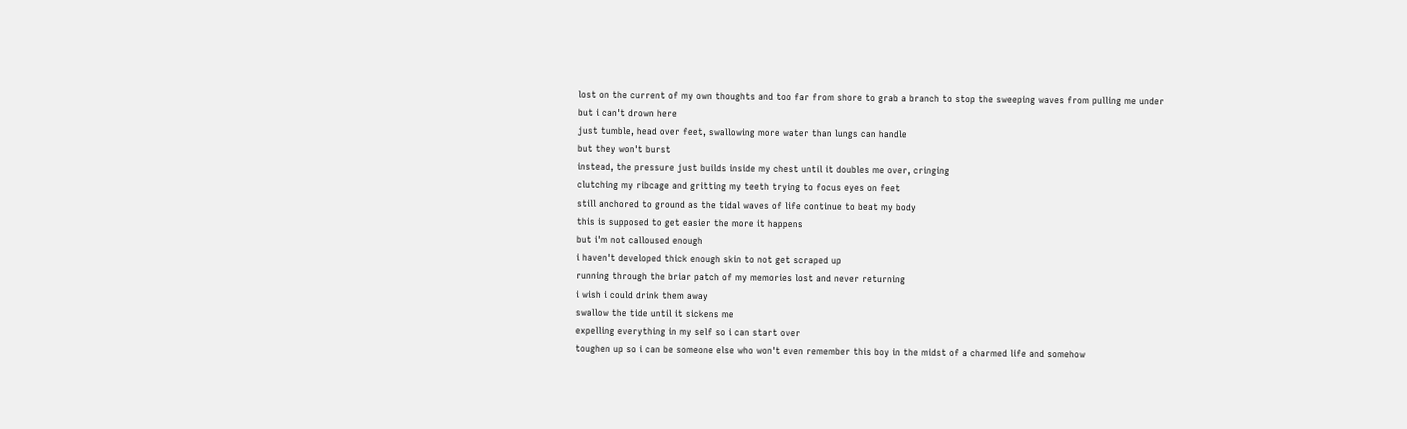lost on the current of my own thoughts and too far from shore to grab a branch to stop the sweeping waves from pulling me under
but i can't drown here
just tumble, head over feet, swallowing more water than lungs can handle
but they won't burst
instead, the pressure just builds inside my chest until it doubles me over, cringing
clutching my ribcage and gritting my teeth trying to focus eyes on feet
still anchored to ground as the tidal waves of life continue to beat my body
this is supposed to get easier the more it happens
but i'm not calloused enough
i haven't developed thick enough skin to not get scraped up
running through the briar patch of my memories lost and never returning
i wish i could drink them away
swallow the tide until it sickens me
expelling everything in my self so i can start over
toughen up so i can be someone else who won't even remember this boy in the midst of a charmed life and somehow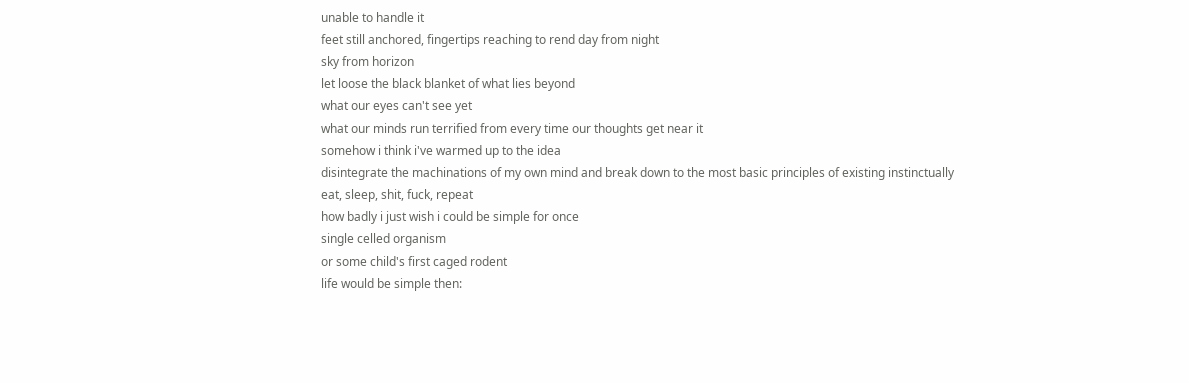unable to handle it
feet still anchored, fingertips reaching to rend day from night
sky from horizon
let loose the black blanket of what lies beyond
what our eyes can't see yet
what our minds run terrified from every time our thoughts get near it
somehow i think i've warmed up to the idea
disintegrate the machinations of my own mind and break down to the most basic principles of existing instinctually
eat, sleep, shit, fuck, repeat
how badly i just wish i could be simple for once
single celled organism
or some child's first caged rodent
life would be simple then: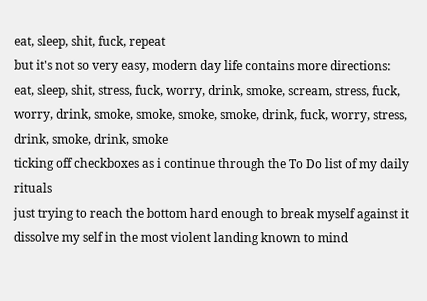eat, sleep, shit, fuck, repeat
but it's not so very easy, modern day life contains more directions:
eat, sleep, shit, stress, fuck, worry, drink, smoke, scream, stress, fuck, worry, drink, smoke, smoke, smoke, smoke, drink, fuck, worry, stress, drink, smoke, drink, smoke
ticking off checkboxes as i continue through the To Do list of my daily rituals
just trying to reach the bottom hard enough to break myself against it
dissolve my self in the most violent landing known to mind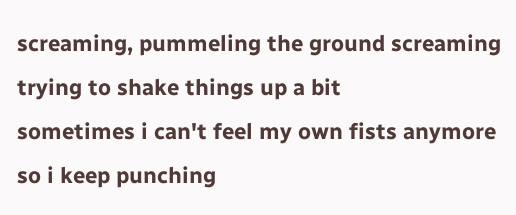screaming, pummeling the ground screaming
trying to shake things up a bit
sometimes i can't feel my own fists anymore
so i keep punching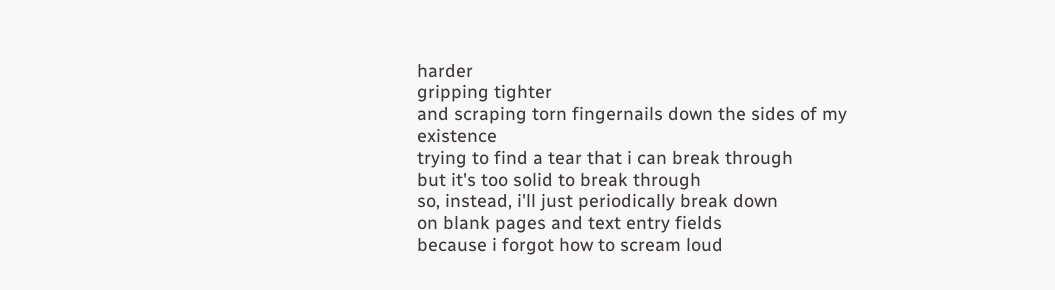harder
gripping tighter
and scraping torn fingernails down the sides of my existence
trying to find a tear that i can break through
but it's too solid to break through
so, instead, i'll just periodically break down
on blank pages and text entry fields
because i forgot how to scream loud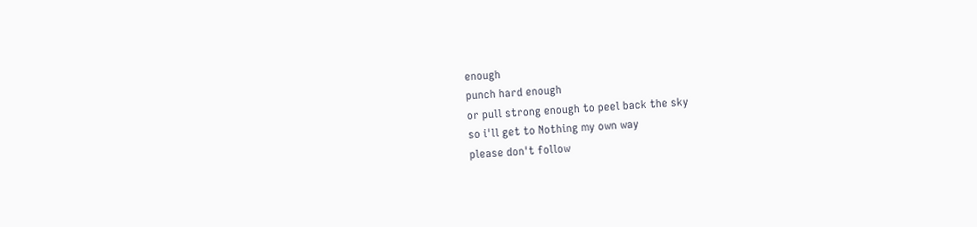enough
punch hard enough
or pull strong enough to peel back the sky
so i'll get to Nothing my own way
please don't follow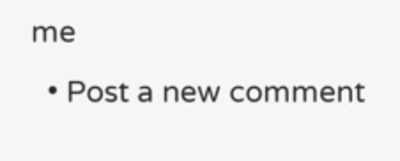me
  • Post a new comment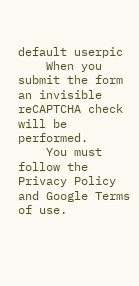default userpic
    When you submit the form an invisible reCAPTCHA check will be performed.
    You must follow the Privacy Policy and Google Terms of use.